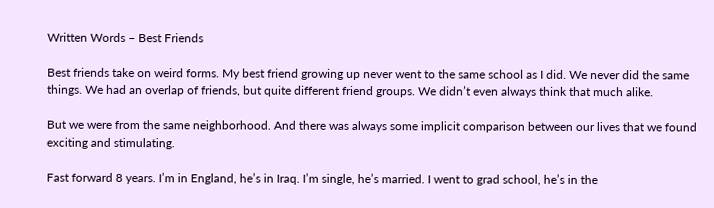Written Words – Best Friends

Best friends take on weird forms. My best friend growing up never went to the same school as I did. We never did the same things. We had an overlap of friends, but quite different friend groups. We didn’t even always think that much alike.

But we were from the same neighborhood. And there was always some implicit comparison between our lives that we found exciting and stimulating.

Fast forward 8 years. I’m in England, he’s in Iraq. I’m single, he’s married. I went to grad school, he’s in the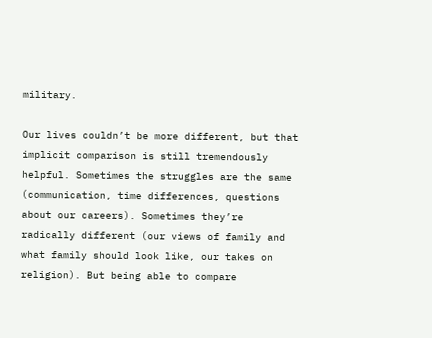military.

Our lives couldn’t be more different, but that implicit comparison is still tremendously helpful. Sometimes the struggles are the same (communication, time differences, questions about our careers). Sometimes they’re radically different (our views of family and what family should look like, our takes on religion). But being able to compare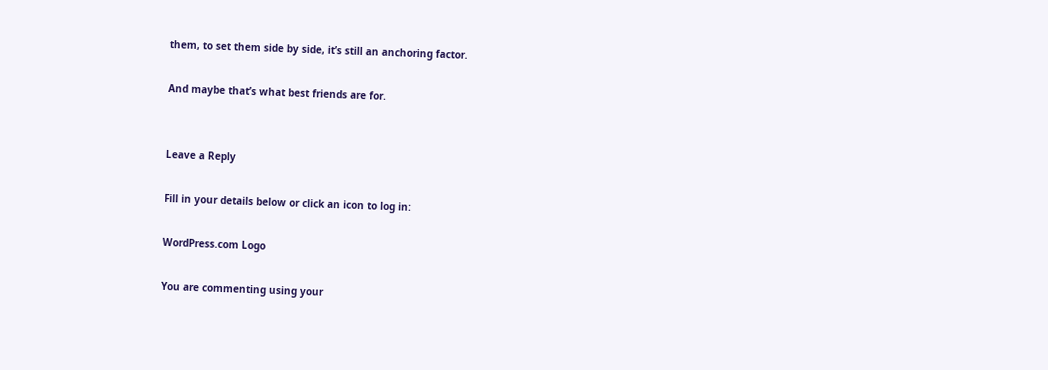them, to set them side by side, it’s still an anchoring factor.

And maybe that’s what best friends are for.


Leave a Reply

Fill in your details below or click an icon to log in:

WordPress.com Logo

You are commenting using your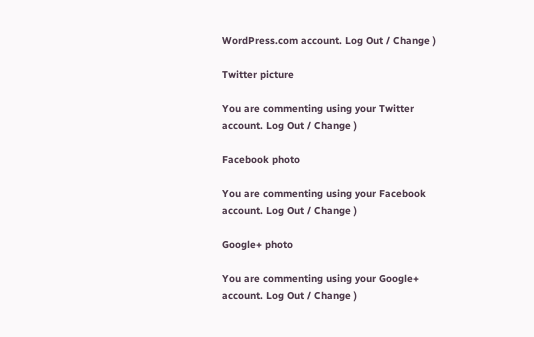WordPress.com account. Log Out / Change )

Twitter picture

You are commenting using your Twitter account. Log Out / Change )

Facebook photo

You are commenting using your Facebook account. Log Out / Change )

Google+ photo

You are commenting using your Google+ account. Log Out / Change )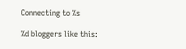Connecting to %s

%d bloggers like this: